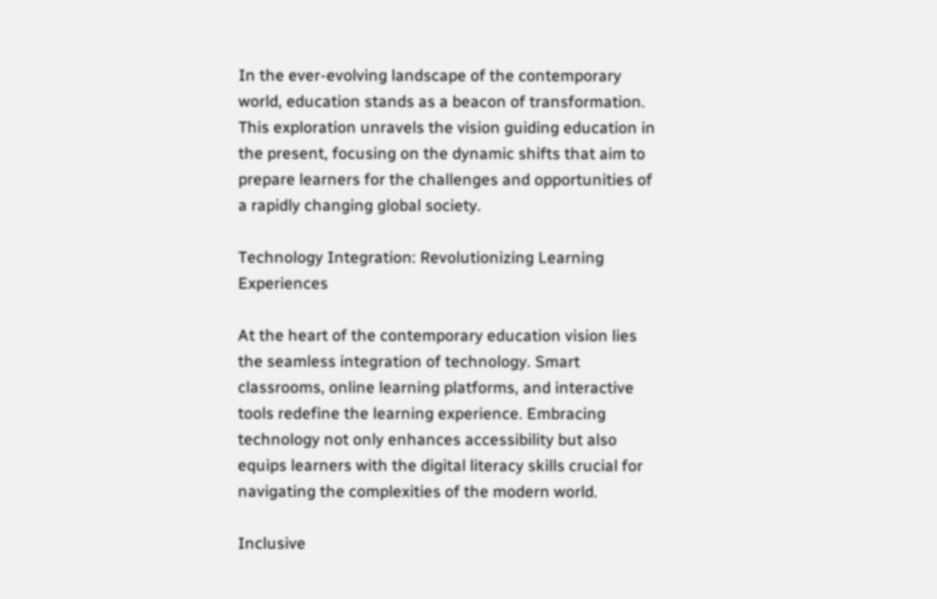In the ever-evolving landscape of the contemporary world, education stands as a beacon of transformation. This exploration unravels the vision guiding education in the present, focusing on the dynamic shifts that aim to prepare learners for the challenges and opportunities of a rapidly changing global society.

Technology Integration: Revolutionizing Learning Experiences

At the heart of the contemporary education vision lies the seamless integration of technology. Smart classrooms, online learning platforms, and interactive tools redefine the learning experience. Embracing technology not only enhances accessibility but also equips learners with the digital literacy skills crucial for navigating the complexities of the modern world.

Inclusive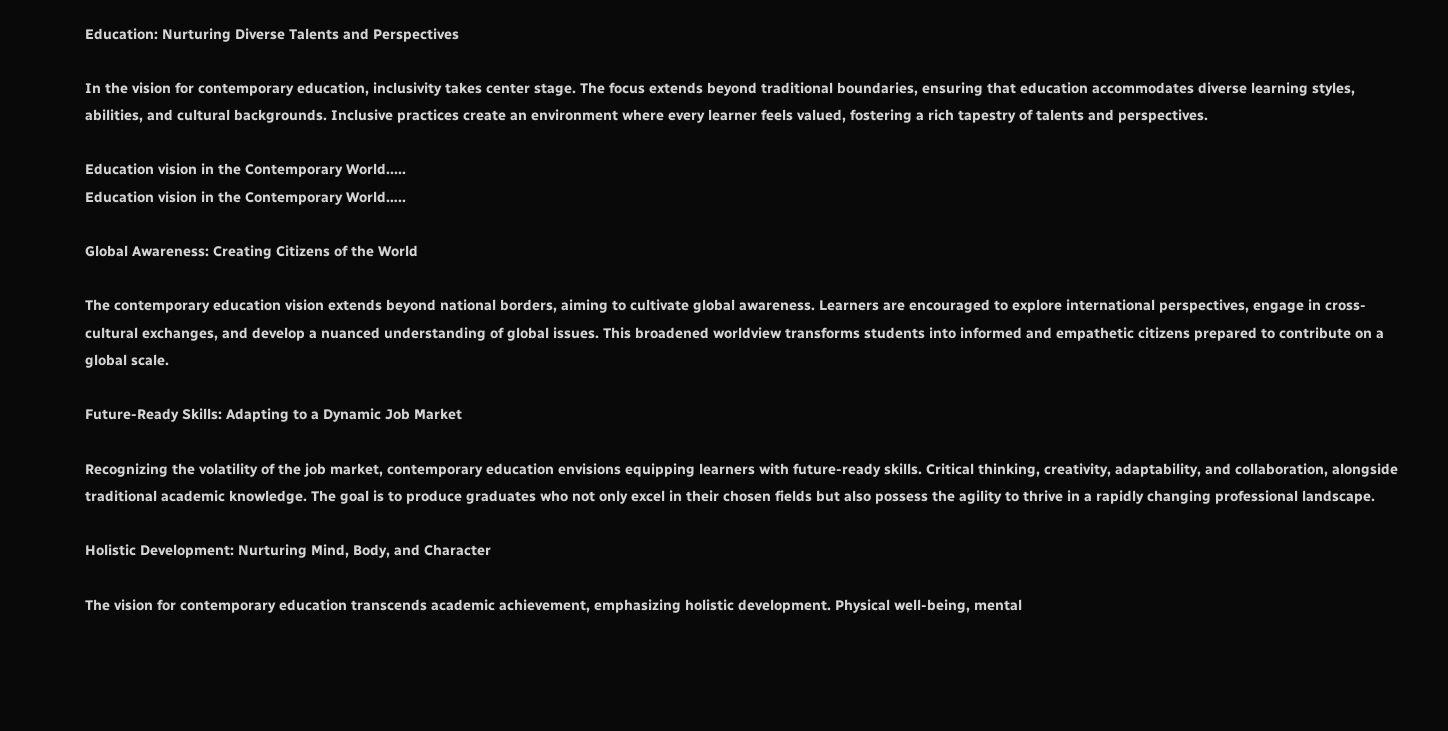Education: Nurturing Diverse Talents and Perspectives

In the vision for contemporary education, inclusivity takes center stage. The focus extends beyond traditional boundaries, ensuring that education accommodates diverse learning styles, abilities, and cultural backgrounds. Inclusive practices create an environment where every learner feels valued, fostering a rich tapestry of talents and perspectives.

Education vision in the Contemporary World.....
Education vision in the Contemporary World…..

Global Awareness: Creating Citizens of the World

The contemporary education vision extends beyond national borders, aiming to cultivate global awareness. Learners are encouraged to explore international perspectives, engage in cross-cultural exchanges, and develop a nuanced understanding of global issues. This broadened worldview transforms students into informed and empathetic citizens prepared to contribute on a global scale.

Future-Ready Skills: Adapting to a Dynamic Job Market

Recognizing the volatility of the job market, contemporary education envisions equipping learners with future-ready skills. Critical thinking, creativity, adaptability, and collaboration, alongside traditional academic knowledge. The goal is to produce graduates who not only excel in their chosen fields but also possess the agility to thrive in a rapidly changing professional landscape.

Holistic Development: Nurturing Mind, Body, and Character

The vision for contemporary education transcends academic achievement, emphasizing holistic development. Physical well-being, mental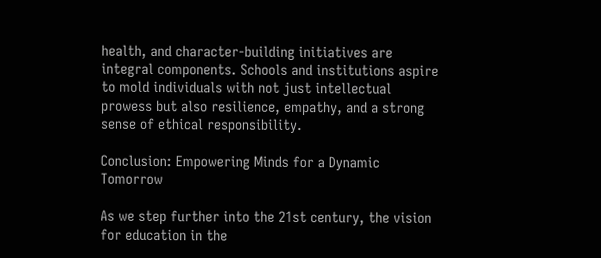health, and character-building initiatives are integral components. Schools and institutions aspire to mold individuals with not just intellectual prowess but also resilience, empathy, and a strong sense of ethical responsibility.

Conclusion: Empowering Minds for a Dynamic Tomorrow

As we step further into the 21st century, the vision for education in the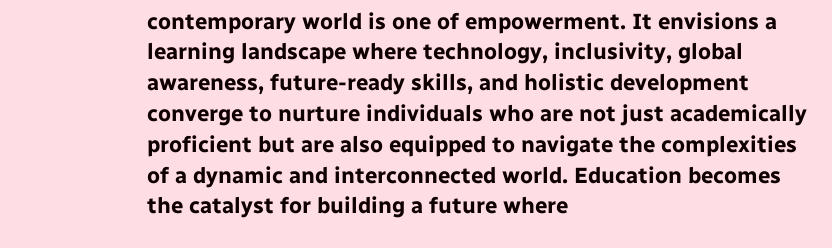contemporary world is one of empowerment. It envisions a learning landscape where technology, inclusivity, global awareness, future-ready skills, and holistic development converge to nurture individuals who are not just academically proficient but are also equipped to navigate the complexities of a dynamic and interconnected world. Education becomes the catalyst for building a future where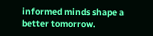informed minds shape a better tomorrow.